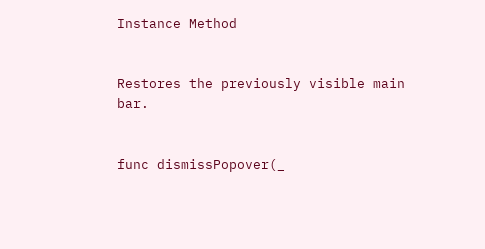Instance Method


Restores the previously visible main bar.


func dismissPopover(_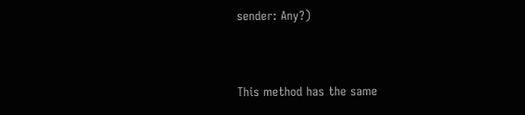sender: Any?)


This method has the same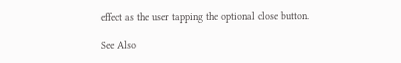effect as the user tapping the optional close button.

See Also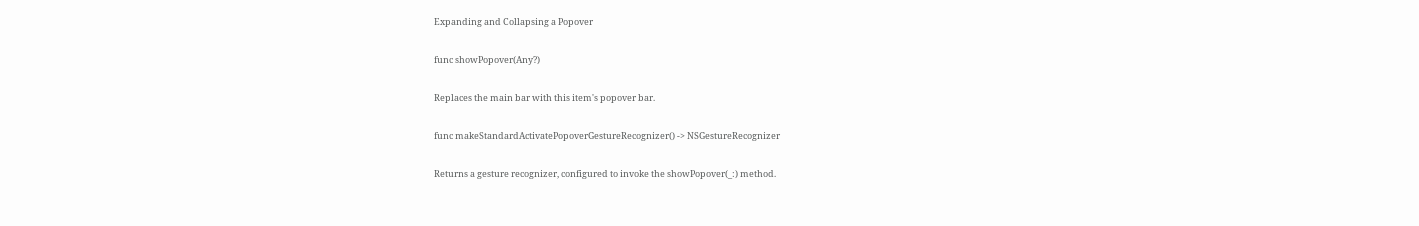Expanding and Collapsing a Popover

func showPopover(Any?)

Replaces the main bar with this item's popover bar.

func makeStandardActivatePopoverGestureRecognizer() -> NSGestureRecognizer

Returns a gesture recognizer, configured to invoke the showPopover(_:) method.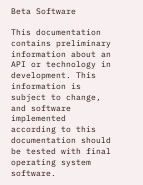Beta Software

This documentation contains preliminary information about an API or technology in development. This information is subject to change, and software implemented according to this documentation should be tested with final operating system software.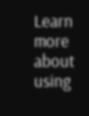Learn more about using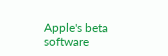Apple's beta software